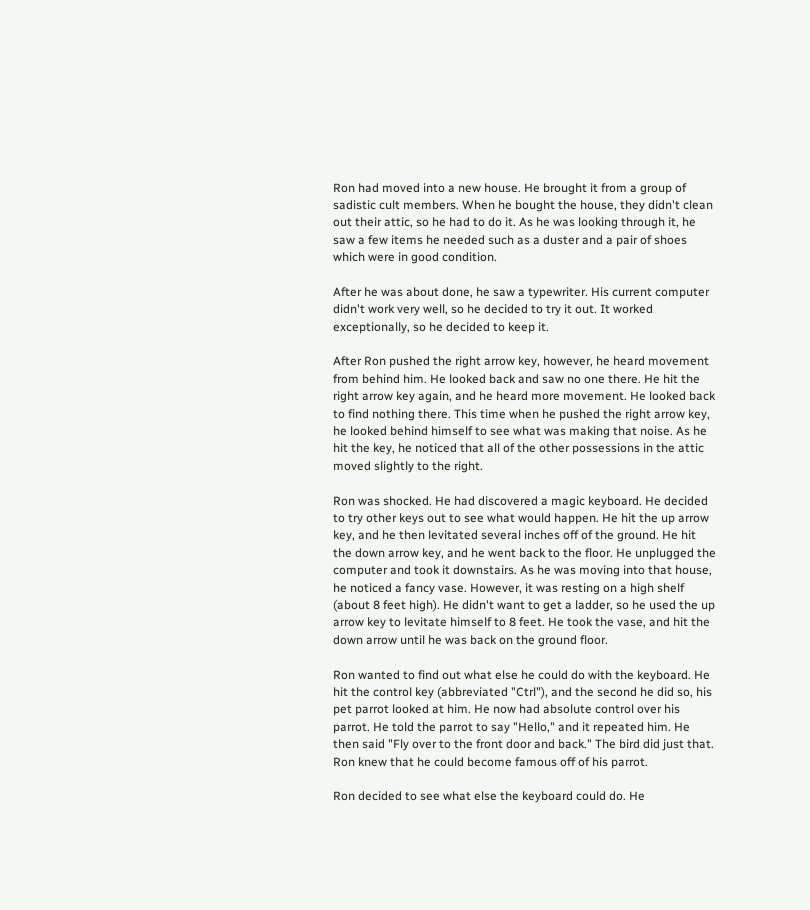Ron had moved into a new house. He brought it from a group of sadistic cult members. When he bought the house, they didn't clean out their attic, so he had to do it. As he was looking through it, he saw a few items he needed such as a duster and a pair of shoes which were in good condition.

After he was about done, he saw a typewriter. His current computer didn't work very well, so he decided to try it out. It worked exceptionally, so he decided to keep it.

After Ron pushed the right arrow key, however, he heard movement from behind him. He looked back and saw no one there. He hit the right arrow key again, and he heard more movement. He looked back to find nothing there. This time when he pushed the right arrow key, he looked behind himself to see what was making that noise. As he hit the key, he noticed that all of the other possessions in the attic moved slightly to the right.

Ron was shocked. He had discovered a magic keyboard. He decided to try other keys out to see what would happen. He hit the up arrow key, and he then levitated several inches off of the ground. He hit the down arrow key, and he went back to the floor. He unplugged the computer and took it downstairs. As he was moving into that house, he noticed a fancy vase. However, it was resting on a high shelf (about 8 feet high). He didn't want to get a ladder, so he used the up arrow key to levitate himself to 8 feet. He took the vase, and hit the down arrow until he was back on the ground floor.

Ron wanted to find out what else he could do with the keyboard. He hit the control key (abbreviated "Ctrl"), and the second he did so, his pet parrot looked at him. He now had absolute control over his parrot. He told the parrot to say "Hello," and it repeated him. He then said "Fly over to the front door and back." The bird did just that. Ron knew that he could become famous off of his parrot.

Ron decided to see what else the keyboard could do. He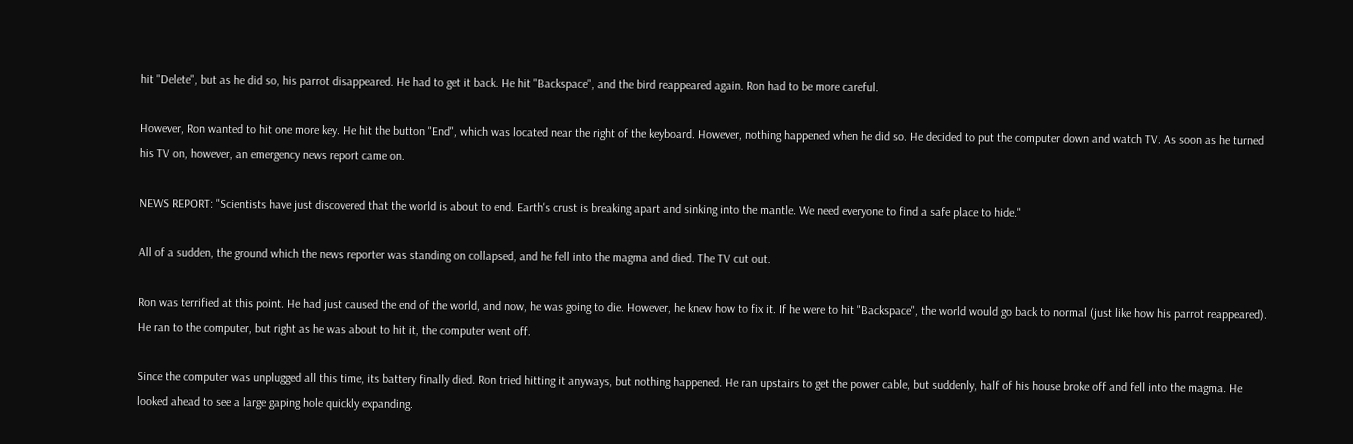hit "Delete", but as he did so, his parrot disappeared. He had to get it back. He hit "Backspace", and the bird reappeared again. Ron had to be more careful.

However, Ron wanted to hit one more key. He hit the button "End", which was located near the right of the keyboard. However, nothing happened when he did so. He decided to put the computer down and watch TV. As soon as he turned his TV on, however, an emergency news report came on.

NEWS REPORT: "Scientists have just discovered that the world is about to end. Earth's crust is breaking apart and sinking into the mantle. We need everyone to find a safe place to hide."

All of a sudden, the ground which the news reporter was standing on collapsed, and he fell into the magma and died. The TV cut out.

Ron was terrified at this point. He had just caused the end of the world, and now, he was going to die. However, he knew how to fix it. If he were to hit "Backspace", the world would go back to normal (just like how his parrot reappeared). He ran to the computer, but right as he was about to hit it, the computer went off.

Since the computer was unplugged all this time, its battery finally died. Ron tried hitting it anyways, but nothing happened. He ran upstairs to get the power cable, but suddenly, half of his house broke off and fell into the magma. He looked ahead to see a large gaping hole quickly expanding.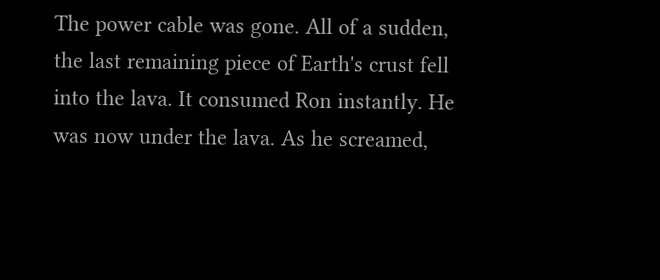The power cable was gone. All of a sudden, the last remaining piece of Earth's crust fell into the lava. It consumed Ron instantly. He was now under the lava. As he screamed,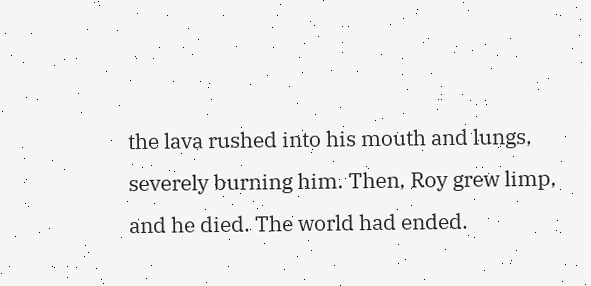the lava rushed into his mouth and lungs, severely burning him. Then, Roy grew limp, and he died. The world had ended.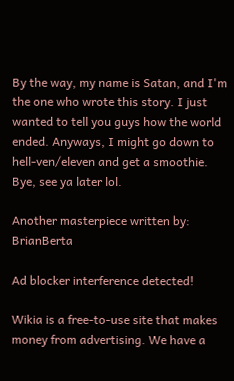By the way, my name is Satan, and I'm the one who wrote this story. I just wanted to tell you guys how the world ended. Anyways, I might go down to hell-ven/eleven and get a smoothie. Bye, see ya later lol.

Another masterpiece written by: BrianBerta

Ad blocker interference detected!

Wikia is a free-to-use site that makes money from advertising. We have a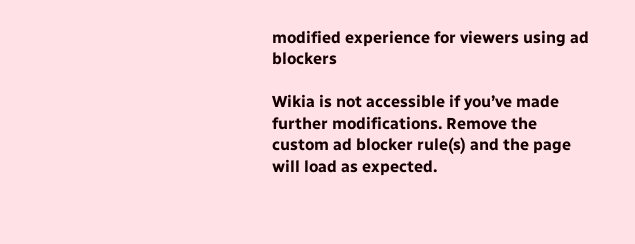modified experience for viewers using ad blockers

Wikia is not accessible if you’ve made further modifications. Remove the custom ad blocker rule(s) and the page will load as expected.